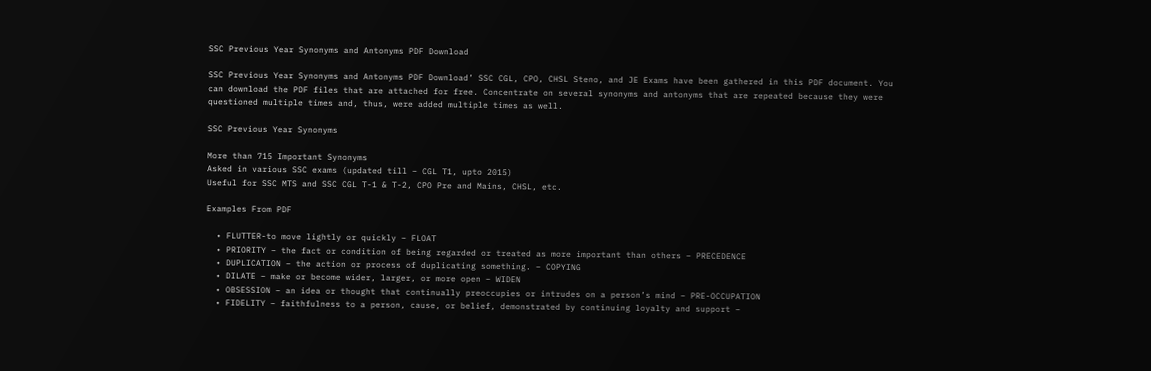SSC Previous Year Synonyms and Antonyms PDF Download

SSC Previous Year Synonyms and Antonyms PDF Download’ SSC CGL, CPO, CHSL Steno, and JE Exams have been gathered in this PDF document. You can download the PDF files that are attached for free. Concentrate on several synonyms and antonyms that are repeated because they were questioned multiple times and, thus, were added multiple times as well.

SSC Previous Year Synonyms

More than 715 Important Synonyms
Asked in various SSC exams (updated till – CGL T1, upto 2015)
Useful for SSC MTS and SSC CGL T-1 & T-2, CPO Pre and Mains, CHSL, etc.

Examples From PDF

  • FLUTTER-to move lightly or quickly – FLOAT
  • PRIORITY – the fact or condition of being regarded or treated as more important than others – PRECEDENCE
  • DUPLICATION – the action or process of duplicating something. – COPYING
  • DILATE – make or become wider, larger, or more open – WIDEN
  • OBSESSION – an idea or thought that continually preoccupies or intrudes on a person’s mind – PRE-OCCUPATION
  • FIDELITY – faithfulness to a person, cause, or belief, demonstrated by continuing loyalty and support –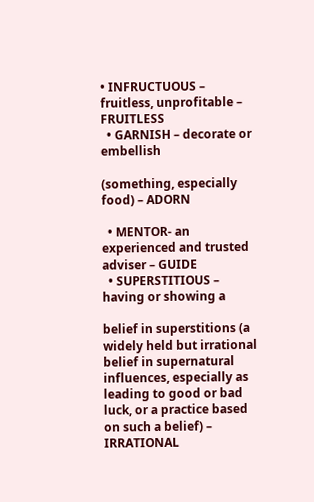• INFRUCTUOUS – fruitless, unprofitable – FRUITLESS
  • GARNISH – decorate or embellish

(something, especially food) – ADORN

  • MENTOR- an experienced and trusted adviser – GUIDE
  • SUPERSTITIOUS – having or showing a

belief in superstitions (a widely held but irrational belief in supernatural influences, especially as leading to good or bad luck, or a practice based on such a belief) – IRRATIONAL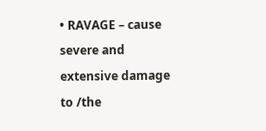• RAVAGE – cause severe and extensive damage to /the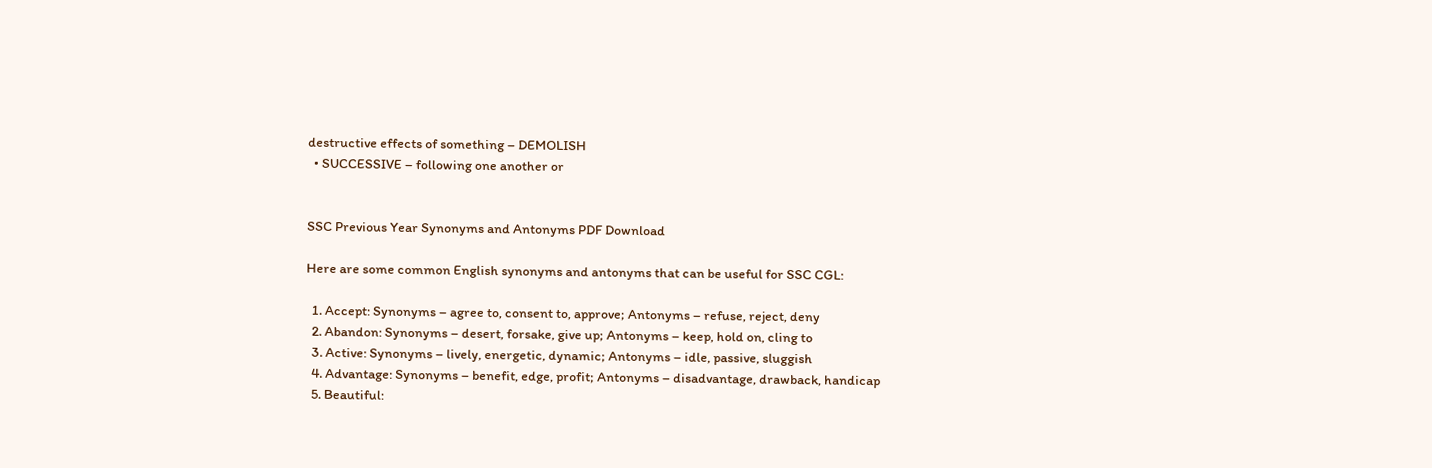destructive effects of something – DEMOLISH
  • SUCCESSIVE – following one another or


SSC Previous Year Synonyms and Antonyms PDF Download

Here are some common English synonyms and antonyms that can be useful for SSC CGL:

  1. Accept: Synonyms – agree to, consent to, approve; Antonyms – refuse, reject, deny
  2. Abandon: Synonyms – desert, forsake, give up; Antonyms – keep, hold on, cling to
  3. Active: Synonyms – lively, energetic, dynamic; Antonyms – idle, passive, sluggish
  4. Advantage: Synonyms – benefit, edge, profit; Antonyms – disadvantage, drawback, handicap
  5. Beautiful: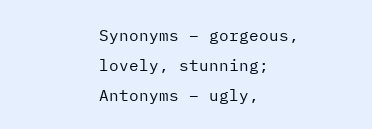Synonyms – gorgeous, lovely, stunning; Antonyms – ugly,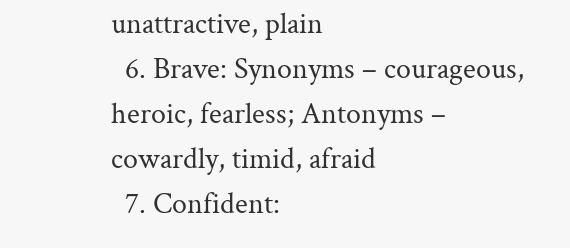unattractive, plain
  6. Brave: Synonyms – courageous, heroic, fearless; Antonyms – cowardly, timid, afraid
  7. Confident: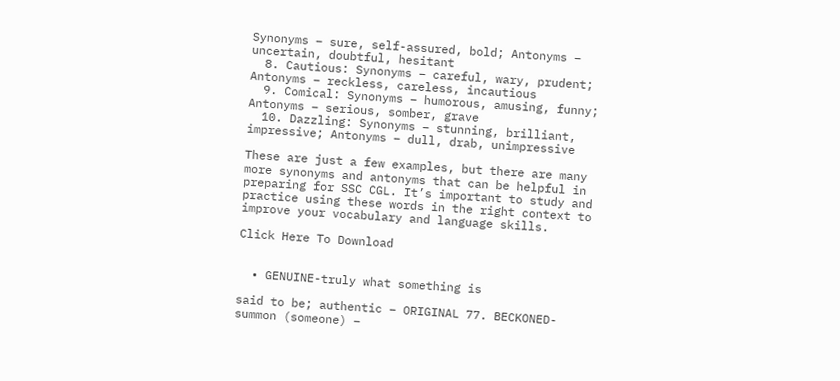Synonyms – sure, self-assured, bold; Antonyms – uncertain, doubtful, hesitant
  8. Cautious: Synonyms – careful, wary, prudent; Antonyms – reckless, careless, incautious
  9. Comical: Synonyms – humorous, amusing, funny; Antonyms – serious, somber, grave
  10. Dazzling: Synonyms – stunning, brilliant, impressive; Antonyms – dull, drab, unimpressive

These are just a few examples, but there are many more synonyms and antonyms that can be helpful in preparing for SSC CGL. It’s important to study and practice using these words in the right context to improve your vocabulary and language skills.

Click Here To Download


  • GENUINE-truly what something is

said to be; authentic – ORIGINAL 77. BECKONED-summon (someone) –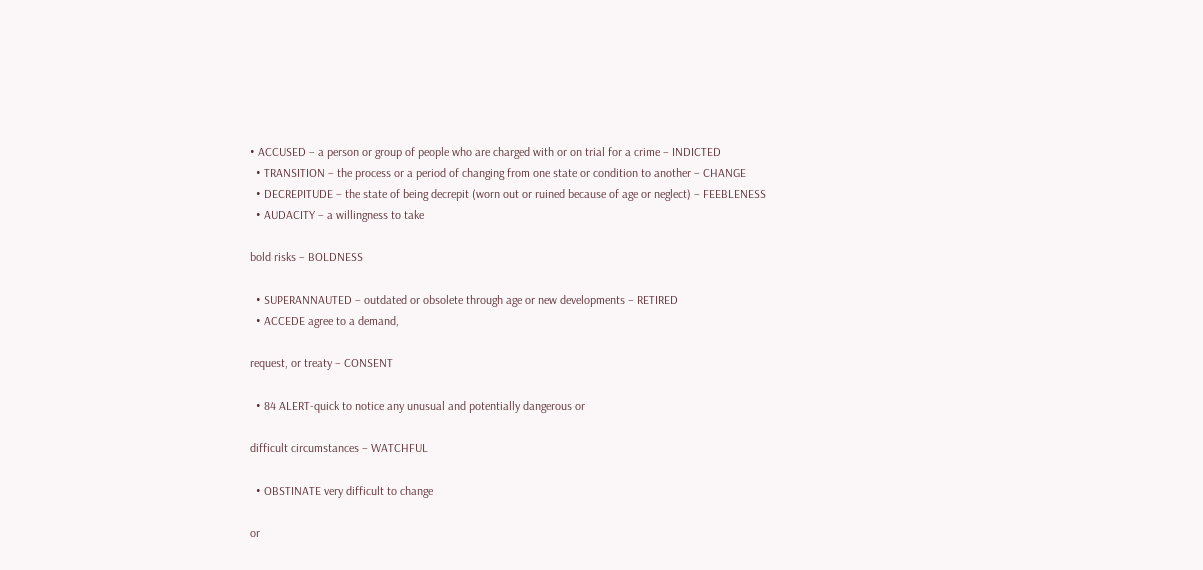• ACCUSED – a person or group of people who are charged with or on trial for a crime – INDICTED
  • TRANSITION – the process or a period of changing from one state or condition to another – CHANGE
  • DECREPITUDE – the state of being decrepit (worn out or ruined because of age or neglect) – FEEBLENESS
  • AUDACITY – a willingness to take

bold risks – BOLDNESS

  • SUPERANNAUTED – outdated or obsolete through age or new developments – RETIRED
  • ACCEDE agree to a demand,

request, or treaty – CONSENT

  • 84 ALERT-quick to notice any unusual and potentially dangerous or

difficult circumstances – WATCHFUL

  • OBSTINATE very difficult to change

or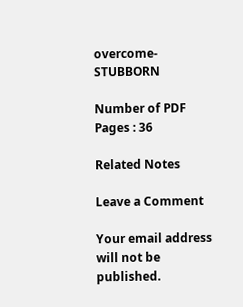overcome- STUBBORN

Number of PDF Pages : 36

Related Notes

Leave a Comment

Your email address will not be published.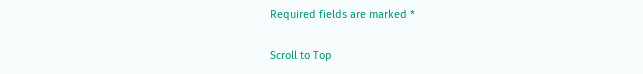Required fields are marked *

Scroll to Top